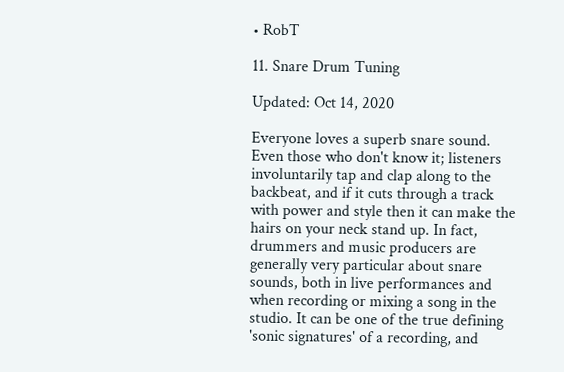• RobT

11. Snare Drum Tuning

Updated: Oct 14, 2020

Everyone loves a superb snare sound. Even those who don't know it; listeners involuntarily tap and clap along to the backbeat, and if it cuts through a track with power and style then it can make the hairs on your neck stand up. In fact, drummers and music producers are generally very particular about snare sounds, both in live performances and when recording or mixing a song in the studio. It can be one of the true defining 'sonic signatures' of a recording, and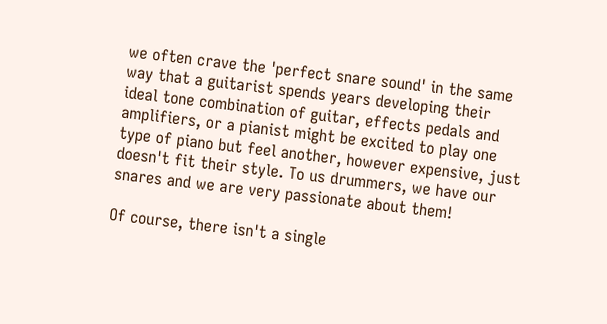we often crave the 'perfect snare sound' in the same way that a guitarist spends years developing their ideal tone combination of guitar, effects pedals and amplifiers, or a pianist might be excited to play one type of piano but feel another, however expensive, just doesn't fit their style. To us drummers, we have our snares and we are very passionate about them!

Of course, there isn't a single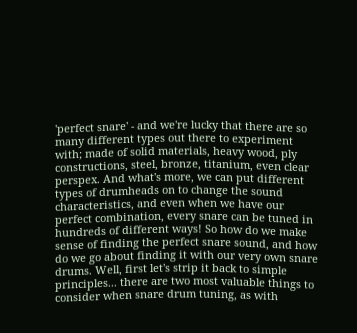'perfect snare' - and we're lucky that there are so many different types out there to experiment with; made of solid materials, heavy wood, ply constructions, steel, bronze, titanium, even clear perspex. And what's more, we can put different types of drumheads on to change the sound characteristics, and even when we have our perfect combination, every snare can be tuned in hundreds of different ways! So how do we make sense of finding the perfect snare sound, and how do we go about finding it with our very own snare drums. Well, first let's strip it back to simple principles... there are two most valuable things to consider when snare drum tuning, as with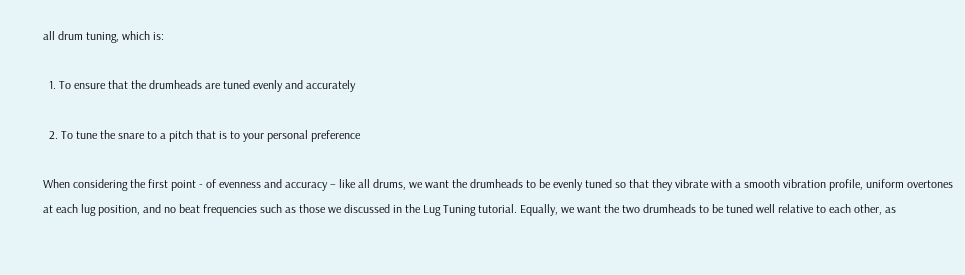all drum tuning, which is:

  1. To ensure that the drumheads are tuned evenly and accurately

  2. To tune the snare to a pitch that is to your personal preference

When considering the first point - of evenness and accuracy – like all drums, we want the drumheads to be evenly tuned so that they vibrate with a smooth vibration profile, uniform overtones at each lug position, and no beat frequencies such as those we discussed in the Lug Tuning tutorial. Equally, we want the two drumheads to be tuned well relative to each other, as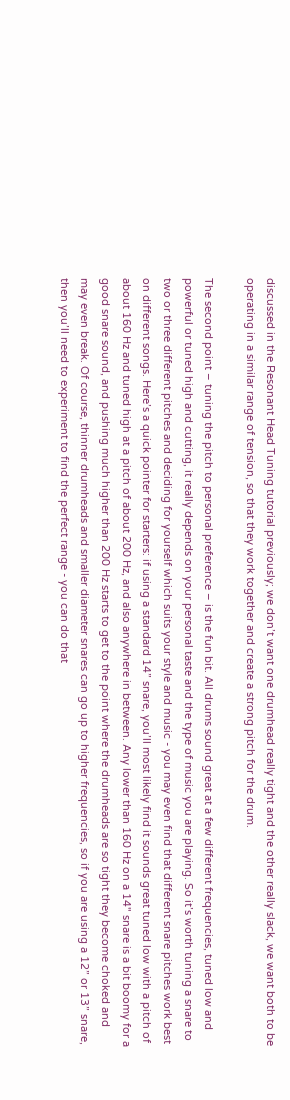discussed in the Resonant Head Tuning tutorial previously; we don’t want one drumhead really tight and the other really slack, we want both to be operating in a similar range of tension, so that they work together and create a strong pitch for the drum.

The second point – tuning the pitch to personal preference – is the fun bit. All drums sound great at a few different frequencies, tuned low and powerful or tuned high and cutting, it really depends on your personal taste and the type of music you are playing. So it’s worth tuning a snare to two or three different pitches and deciding for yourself which suits your style and music - you may even find that different snare pitches work best on different songs. Here’s a quick pointer for starters: if using a standard 14” snare, you’ll most likely find it sounds great tuned low with a pitch of about 160 Hz and tuned high at a pitch of about 200 Hz, and also anywhere in between. Any lower than 160 Hz on a 14" snare is a bit boomy for a good snare sound, and pushing much higher than 200 Hz starts to get to the point where the drumheads are so tight they become choked and may even break. Of course, thinner drumheads and smaller diameter snares can go up to higher frequencies, so if you are using a 12” or 13” snare, then you’ll need to experiment to find the perfect range - you can do that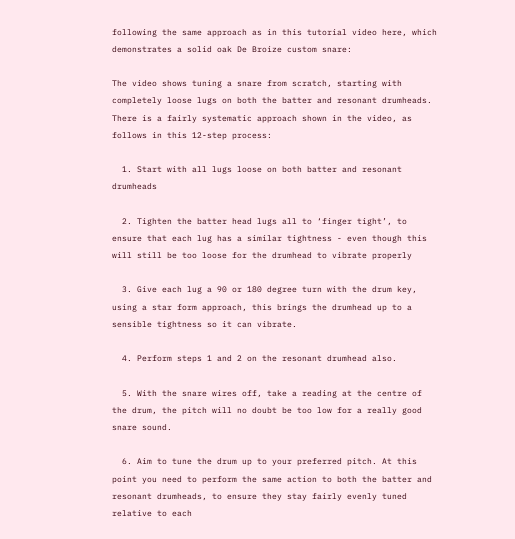following the same approach as in this tutorial video here, which demonstrates a solid oak De Broize custom snare:

The video shows tuning a snare from scratch, starting with completely loose lugs on both the batter and resonant drumheads. There is a fairly systematic approach shown in the video, as follows in this 12-step process:

  1. Start with all lugs loose on both batter and resonant drumheads

  2. Tighten the batter head lugs all to ‘finger tight’, to ensure that each lug has a similar tightness - even though this will still be too loose for the drumhead to vibrate properly

  3. Give each lug a 90 or 180 degree turn with the drum key, using a star form approach, this brings the drumhead up to a sensible tightness so it can vibrate.

  4. Perform steps 1 and 2 on the resonant drumhead also.

  5. With the snare wires off, take a reading at the centre of the drum, the pitch will no doubt be too low for a really good snare sound.

  6. Aim to tune the drum up to your preferred pitch. At this point you need to perform the same action to both the batter and resonant drumheads, to ensure they stay fairly evenly tuned relative to each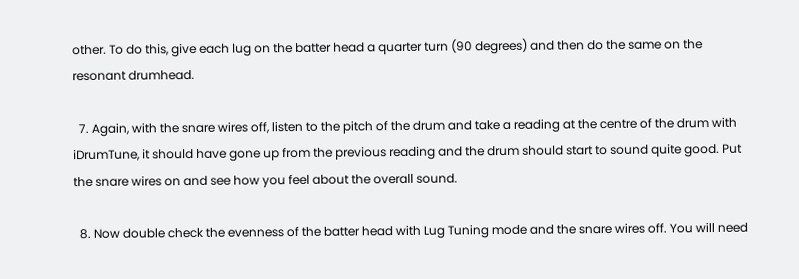other. To do this, give each lug on the batter head a quarter turn (90 degrees) and then do the same on the resonant drumhead.

  7. Again, with the snare wires off, listen to the pitch of the drum and take a reading at the centre of the drum with iDrumTune, it should have gone up from the previous reading and the drum should start to sound quite good. Put the snare wires on and see how you feel about the overall sound.

  8. Now double check the evenness of the batter head with Lug Tuning mode and the snare wires off. You will need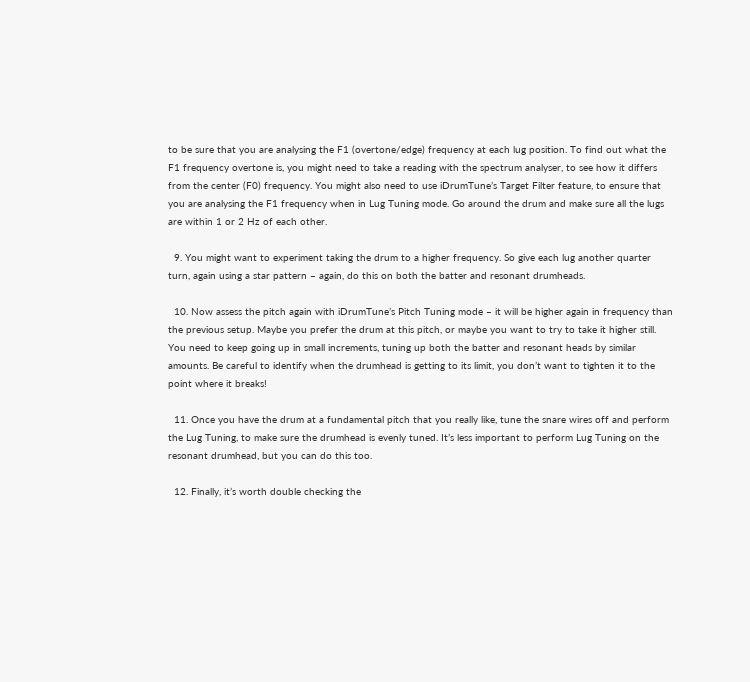to be sure that you are analysing the F1 (overtone/edge) frequency at each lug position. To find out what the F1 frequency overtone is, you might need to take a reading with the spectrum analyser, to see how it differs from the center (F0) frequency. You might also need to use iDrumTune’s Target Filter feature, to ensure that you are analysing the F1 frequency when in Lug Tuning mode. Go around the drum and make sure all the lugs are within 1 or 2 Hz of each other.

  9. You might want to experiment taking the drum to a higher frequency. So give each lug another quarter turn, again using a star pattern – again, do this on both the batter and resonant drumheads.

  10. Now assess the pitch again with iDrumTune’s Pitch Tuning mode – it will be higher again in frequency than the previous setup. Maybe you prefer the drum at this pitch, or maybe you want to try to take it higher still. You need to keep going up in small increments, tuning up both the batter and resonant heads by similar amounts. Be careful to identify when the drumhead is getting to its limit, you don’t want to tighten it to the point where it breaks!

  11. Once you have the drum at a fundamental pitch that you really like, tune the snare wires off and perform the Lug Tuning, to make sure the drumhead is evenly tuned. It’s less important to perform Lug Tuning on the resonant drumhead, but you can do this too.

  12. Finally, it’s worth double checking the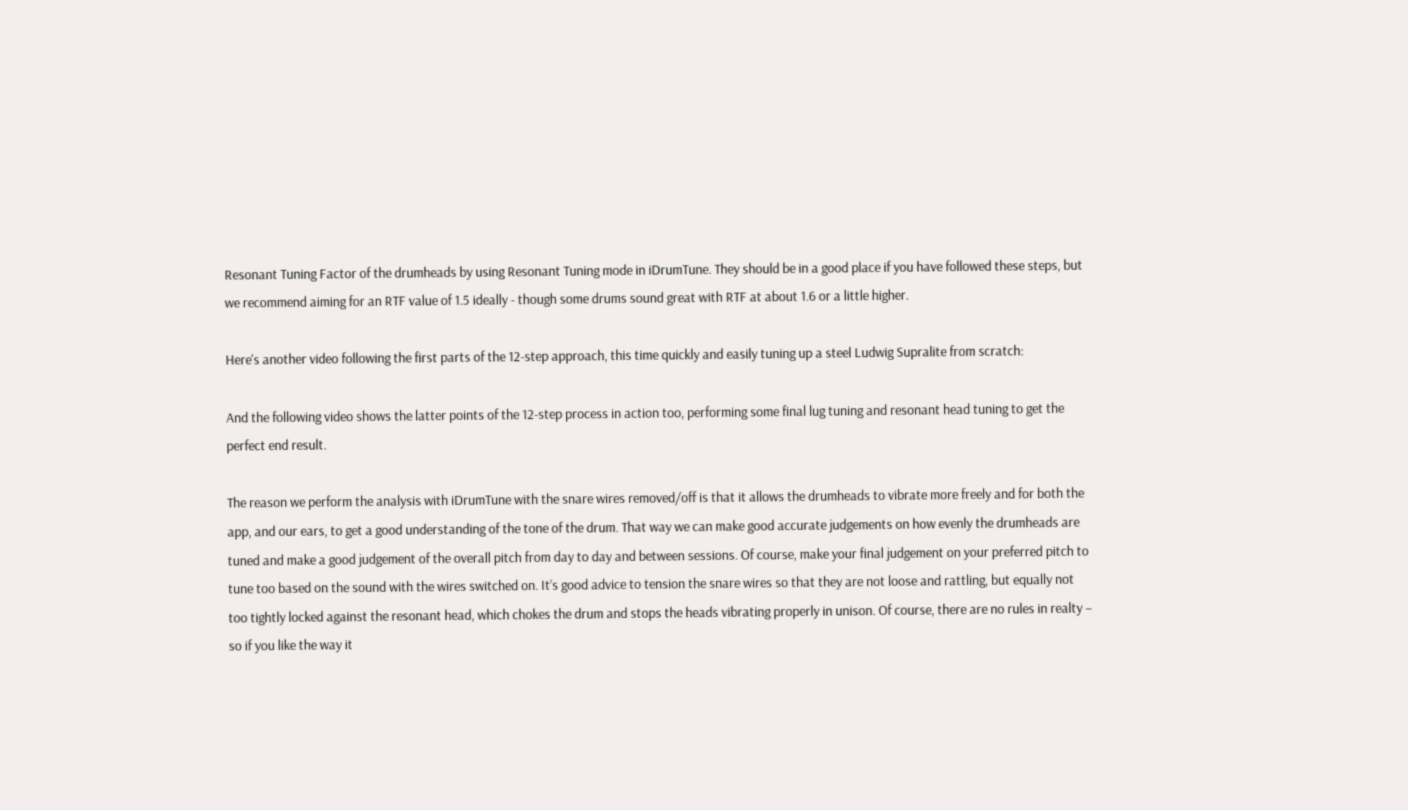Resonant Tuning Factor of the drumheads by using Resonant Tuning mode in iDrumTune. They should be in a good place if you have followed these steps, but we recommend aiming for an RTF value of 1.5 ideally - though some drums sound great with RTF at about 1.6 or a little higher.

Here's another video following the first parts of the 12-step approach, this time quickly and easily tuning up a steel Ludwig Supralite from scratch:

And the following video shows the latter points of the 12-step process in action too, performing some final lug tuning and resonant head tuning to get the perfect end result.

The reason we perform the analysis with iDrumTune with the snare wires removed/off is that it allows the drumheads to vibrate more freely and for both the app, and our ears, to get a good understanding of the tone of the drum. That way we can make good accurate judgements on how evenly the drumheads are tuned and make a good judgement of the overall pitch from day to day and between sessions. Of course, make your final judgement on your preferred pitch to tune too based on the sound with the wires switched on. It’s good advice to tension the snare wires so that they are not loose and rattling, but equally not too tightly locked against the resonant head, which chokes the drum and stops the heads vibrating properly in unison. Of course, there are no rules in realty – so if you like the way it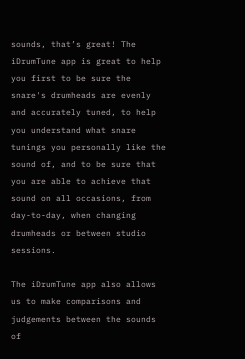sounds, that’s great! The iDrumTune app is great to help you first to be sure the snare's drumheads are evenly and accurately tuned, to help you understand what snare tunings you personally like the sound of, and to be sure that you are able to achieve that sound on all occasions, from day-to-day, when changing drumheads or between studio sessions.

The iDrumTune app also allows us to make comparisons and judgements between the sounds of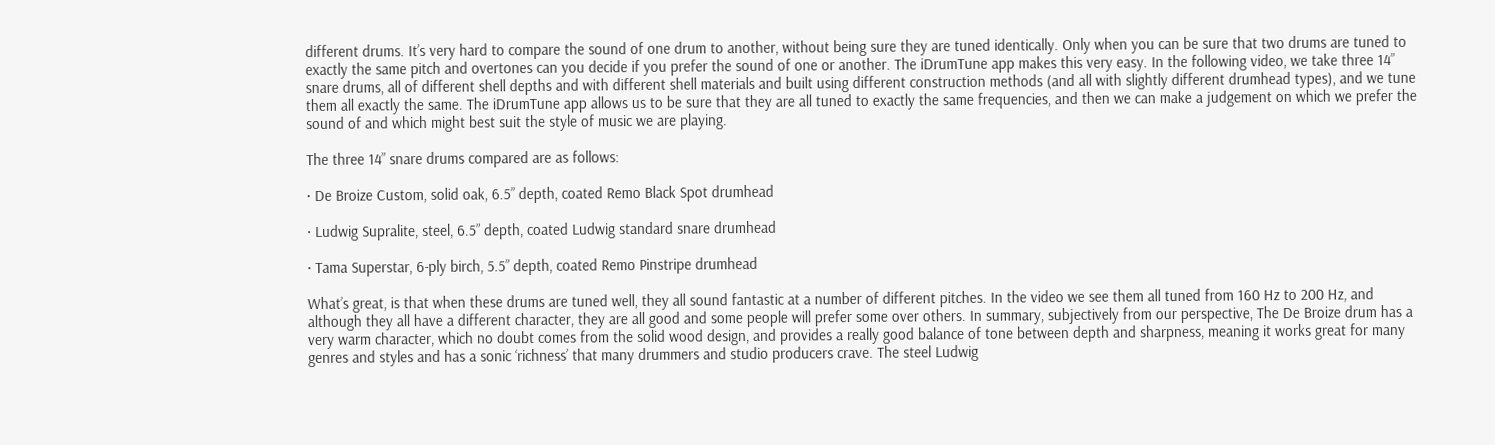different drums. It’s very hard to compare the sound of one drum to another, without being sure they are tuned identically. Only when you can be sure that two drums are tuned to exactly the same pitch and overtones can you decide if you prefer the sound of one or another. The iDrumTune app makes this very easy. In the following video, we take three 14” snare drums, all of different shell depths and with different shell materials and built using different construction methods (and all with slightly different drumhead types), and we tune them all exactly the same. The iDrumTune app allows us to be sure that they are all tuned to exactly the same frequencies, and then we can make a judgement on which we prefer the sound of and which might best suit the style of music we are playing.

The three 14” snare drums compared are as follows:

· De Broize Custom, solid oak, 6.5” depth, coated Remo Black Spot drumhead

· Ludwig Supralite, steel, 6.5” depth, coated Ludwig standard snare drumhead

· Tama Superstar, 6-ply birch, 5.5” depth, coated Remo Pinstripe drumhead

What’s great, is that when these drums are tuned well, they all sound fantastic at a number of different pitches. In the video we see them all tuned from 160 Hz to 200 Hz, and although they all have a different character, they are all good and some people will prefer some over others. In summary, subjectively from our perspective, The De Broize drum has a very warm character, which no doubt comes from the solid wood design, and provides a really good balance of tone between depth and sharpness, meaning it works great for many genres and styles and has a sonic ‘richness’ that many drummers and studio producers crave. The steel Ludwig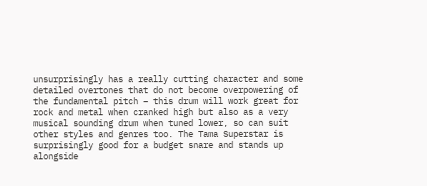unsurprisingly has a really cutting character and some detailed overtones that do not become overpowering of the fundamental pitch – this drum will work great for rock and metal when cranked high but also as a very musical sounding drum when tuned lower, so can suit other styles and genres too. The Tama Superstar is surprisingly good for a budget snare and stands up alongside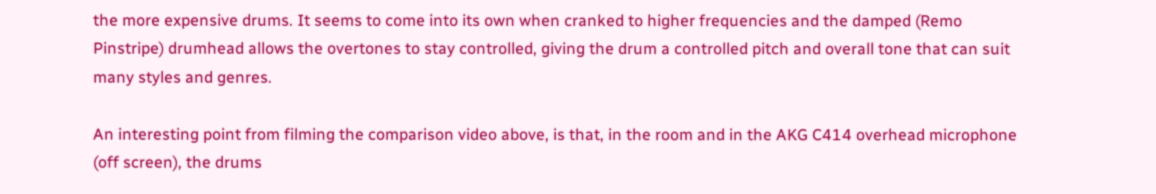the more expensive drums. It seems to come into its own when cranked to higher frequencies and the damped (Remo Pinstripe) drumhead allows the overtones to stay controlled, giving the drum a controlled pitch and overall tone that can suit many styles and genres.

An interesting point from filming the comparison video above, is that, in the room and in the AKG C414 overhead microphone (off screen), the drums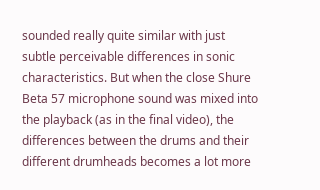sounded really quite similar with just subtle perceivable differences in sonic characteristics. But when the close Shure Beta 57 microphone sound was mixed into the playback (as in the final video), the differences between the drums and their different drumheads becomes a lot more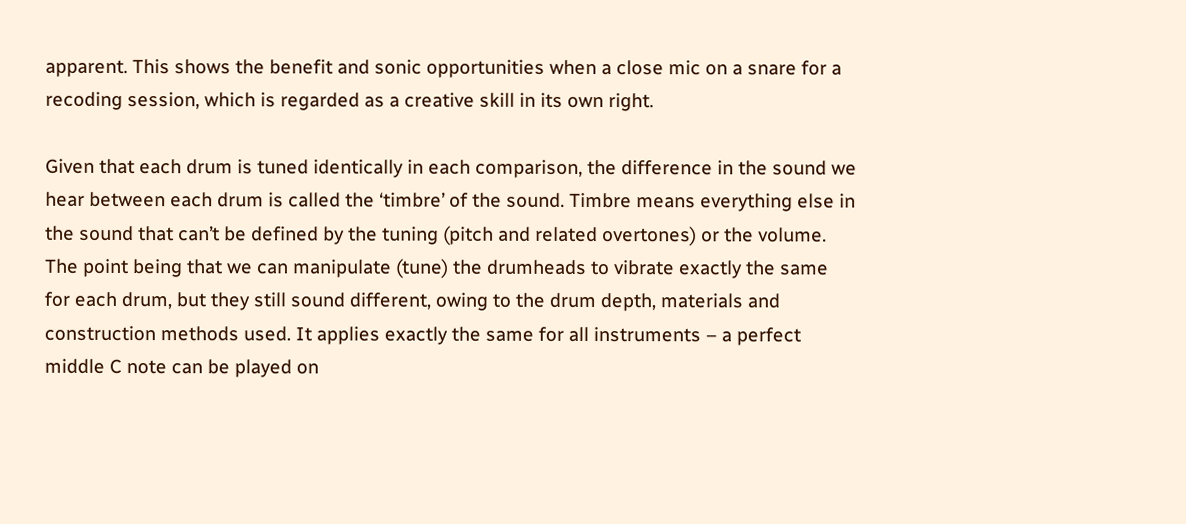apparent. This shows the benefit and sonic opportunities when a close mic on a snare for a recoding session, which is regarded as a creative skill in its own right.

Given that each drum is tuned identically in each comparison, the difference in the sound we hear between each drum is called the ‘timbre’ of the sound. Timbre means everything else in the sound that can’t be defined by the tuning (pitch and related overtones) or the volume. The point being that we can manipulate (tune) the drumheads to vibrate exactly the same for each drum, but they still sound different, owing to the drum depth, materials and construction methods used. It applies exactly the same for all instruments – a perfect middle C note can be played on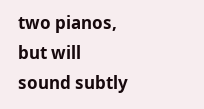two pianos, but will sound subtly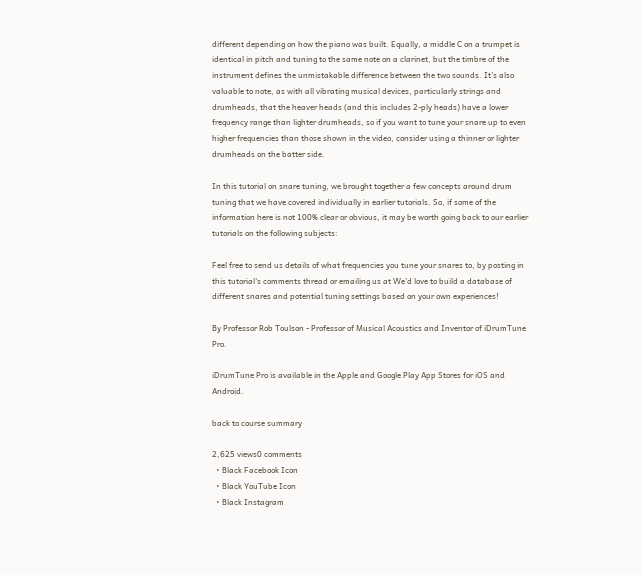different depending on how the piano was built. Equally, a middle C on a trumpet is identical in pitch and tuning to the same note on a clarinet, but the timbre of the instrument defines the unmistakable difference between the two sounds. It’s also valuable to note, as with all vibrating musical devices, particularly strings and drumheads, that the heaver heads (and this includes 2-ply heads) have a lower frequency range than lighter drumheads, so if you want to tune your snare up to even higher frequencies than those shown in the video, consider using a thinner or lighter drumheads on the batter side.

In this tutorial on snare tuning, we brought together a few concepts around drum tuning that we have covered individually in earlier tutorials. So, if some of the information here is not 100% clear or obvious, it may be worth going back to our earlier tutorials on the following subjects:

Feel free to send us details of what frequencies you tune your snares to, by posting in this tutorial's comments thread or emailing us at We’d love to build a database of different snares and potential tuning settings based on your own experiences!

By Professor Rob Toulson - Professor of Musical Acoustics and Inventor of iDrumTune Pro.

iDrumTune Pro is available in the Apple and Google Play App Stores for iOS and Android.

back to course summary

2,625 views0 comments
  • Black Facebook Icon
  • Black YouTube Icon
  • Black Instagram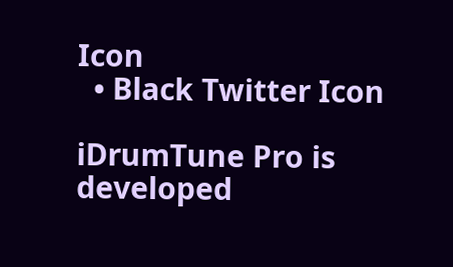Icon
  • Black Twitter Icon

iDrumTune Pro is developed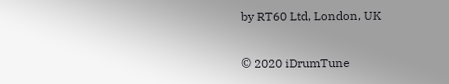by RT60 Ltd, London, UK

© 2020 iDrumTune